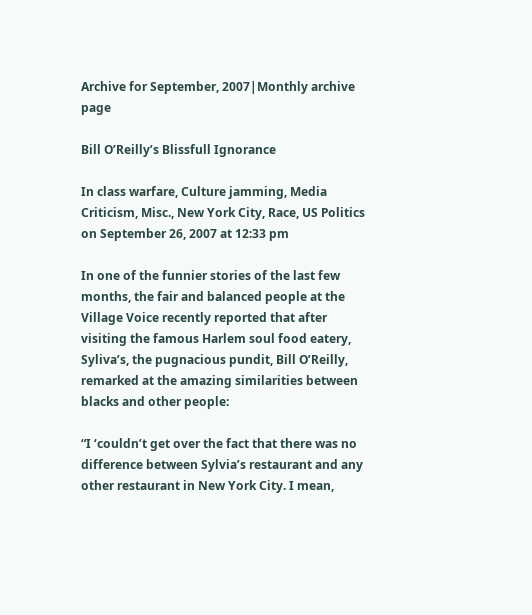Archive for September, 2007|Monthly archive page

Bill O’Reilly’s Blissfull Ignorance

In class warfare, Culture jamming, Media Criticism, Misc., New York City, Race, US Politics on September 26, 2007 at 12:33 pm

In one of the funnier stories of the last few months, the fair and balanced people at the Village Voice recently reported that after visiting the famous Harlem soul food eatery, Syliva’s, the pugnacious pundit, Bill O’Reilly, remarked at the amazing similarities between blacks and other people:

“I ‘couldn’t get over the fact that there was no difference between Sylvia’s restaurant and any other restaurant in New York City. I mean,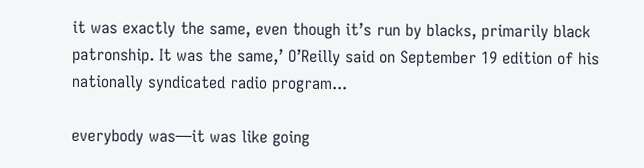it was exactly the same, even though it’s run by blacks, primarily black patronship. It was the same,’ O’Reilly said on September 19 edition of his nationally syndicated radio program...

everybody was—it was like going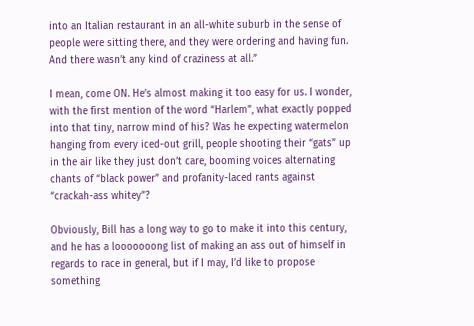into an Italian restaurant in an all-white suburb in the sense of people were sitting there, and they were ordering and having fun. And there wasn’t any kind of craziness at all.”

I mean, come ON. He’s almost making it too easy for us. I wonder, with the first mention of the word “Harlem”, what exactly popped into that tiny, narrow mind of his? Was he expecting watermelon hanging from every iced-out grill, people shooting their “gats” up in the air like they just don’t care, booming voices alternating chants of “black power” and profanity-laced rants against “crackah-ass whitey”?

Obviously, Bill has a long way to go to make it into this century, and he has a looooooong list of making an ass out of himself in regards to race in general, but if I may, I’d like to propose something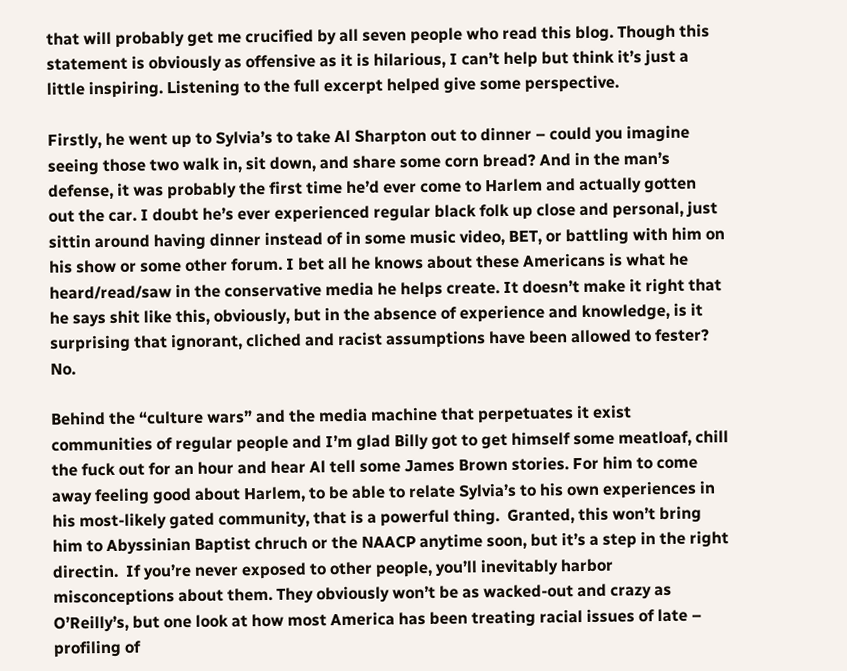that will probably get me crucified by all seven people who read this blog. Though this statement is obviously as offensive as it is hilarious, I can’t help but think it’s just a little inspiring. Listening to the full excerpt helped give some perspective.

Firstly, he went up to Sylvia’s to take Al Sharpton out to dinner – could you imagine seeing those two walk in, sit down, and share some corn bread? And in the man’s defense, it was probably the first time he’d ever come to Harlem and actually gotten out the car. I doubt he’s ever experienced regular black folk up close and personal, just sittin around having dinner instead of in some music video, BET, or battling with him on his show or some other forum. I bet all he knows about these Americans is what he heard/read/saw in the conservative media he helps create. It doesn’t make it right that he says shit like this, obviously, but in the absence of experience and knowledge, is it surprising that ignorant, cliched and racist assumptions have been allowed to fester? No.

Behind the “culture wars” and the media machine that perpetuates it exist communities of regular people and I’m glad Billy got to get himself some meatloaf, chill the fuck out for an hour and hear Al tell some James Brown stories. For him to come away feeling good about Harlem, to be able to relate Sylvia’s to his own experiences in his most-likely gated community, that is a powerful thing.  Granted, this won’t bring him to Abyssinian Baptist chruch or the NAACP anytime soon, but it’s a step in the right directin.  If you’re never exposed to other people, you’ll inevitably harbor misconceptions about them. They obviously won’t be as wacked-out and crazy as O’Reilly’s, but one look at how most America has been treating racial issues of late – profiling of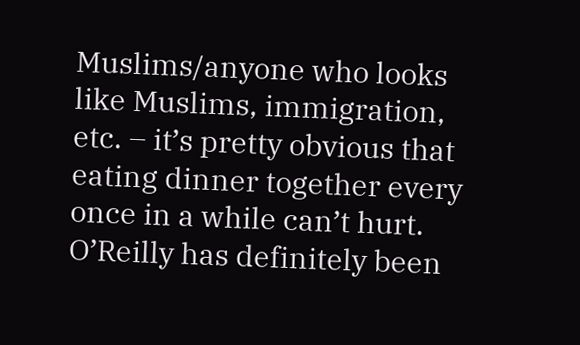Muslims/anyone who looks like Muslims, immigration, etc. – it’s pretty obvious that eating dinner together every once in a while can’t hurt. O’Reilly has definitely been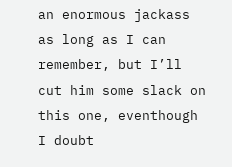an enormous jackass as long as I can remember, but I’ll cut him some slack on this one, eventhough I doubt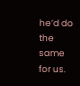he’d do the same for us.